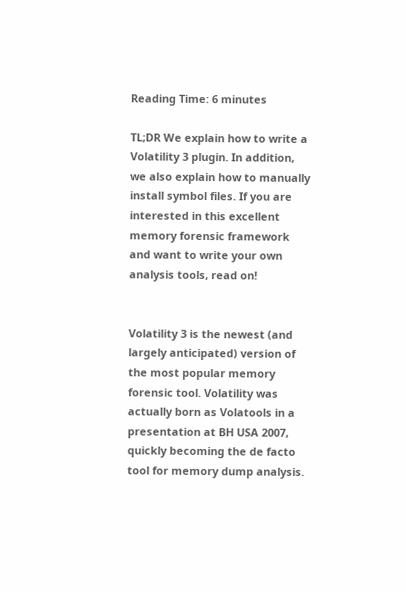Reading Time: 6 minutes

TL;DR We explain how to write a Volatility 3 plugin. In addition, we also explain how to manually install symbol files. If you are interested in this excellent memory forensic framework and want to write your own analysis tools, read on!


Volatility 3 is the newest (and largely anticipated) version of the most popular memory forensic tool. Volatility was actually born as Volatools in a presentation at BH USA 2007, quickly becoming the de facto tool for memory dump analysis.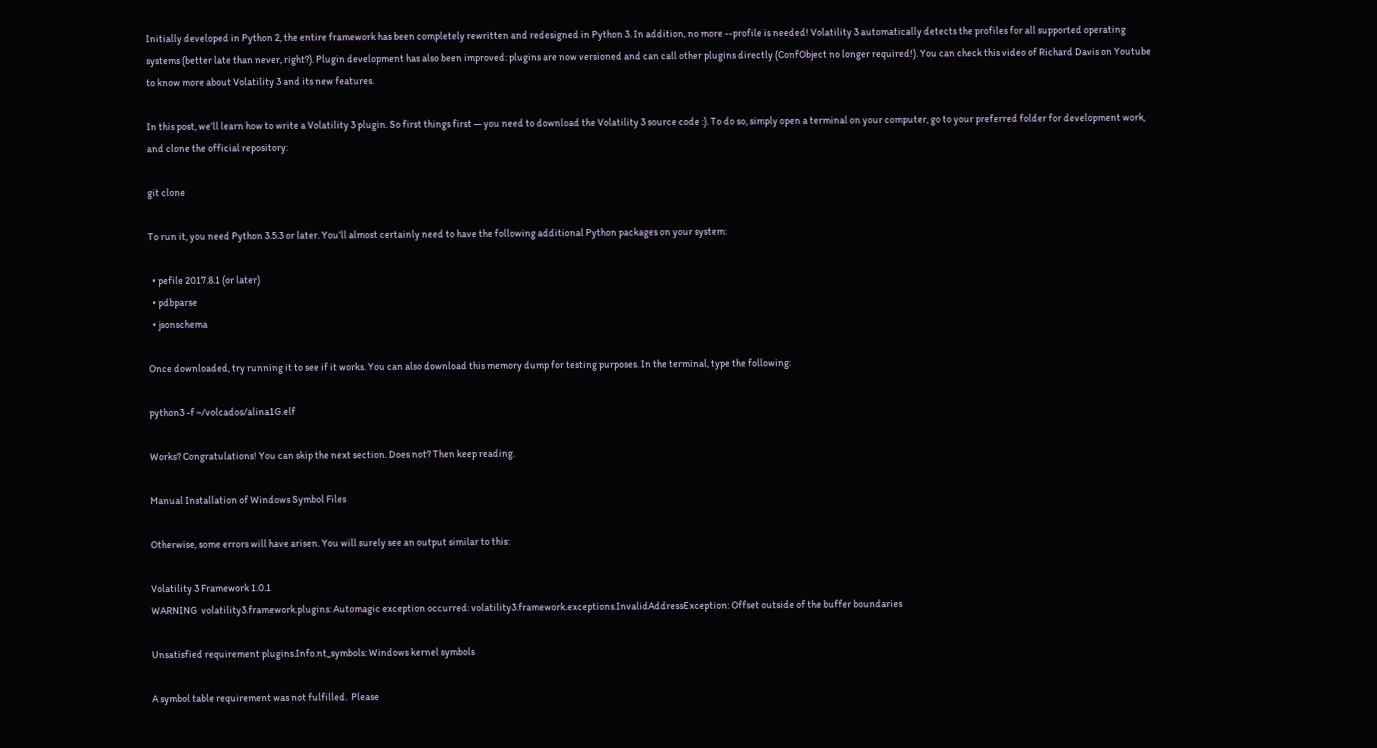Initially developed in Python 2, the entire framework has been completely rewritten and redesigned in Python 3. In addition, no more --profile is needed! Volatility 3 automatically detects the profiles for all supported operating systems (better late than never, right?). Plugin development has also been improved: plugins are now versioned and can call other plugins directly (ConfObject no longer required!). You can check this video of Richard Davis on Youtube to know more about Volatility 3 and its new features.

In this post, we’ll learn how to write a Volatility 3 plugin. So first things first — you need to download the Volatility 3 source code :). To do so, simply open a terminal on your computer, go to your preferred folder for development work, and clone the official repository:

git clone

To run it, you need Python 3.5.3 or later. You’ll almost certainly need to have the following additional Python packages on your system:

  • pefile 2017.8.1 (or later)
  • pdbparse
  • jsonschema

Once downloaded, try running it to see if it works. You can also download this memory dump for testing purposes. In the terminal, type the following:

python3 -f ~/volcados/alina1G.elf

Works? Congratulations! You can skip the next section. Does not? Then keep reading.

Manual Installation of Windows Symbol Files

Otherwise, some errors will have arisen. You will surely see an output similar to this:

Volatility 3 Framework 1.0.1
WARNING  volatility3.framework.plugins: Automagic exception occurred: volatility3.framework.exceptions.InvalidAddressException: Offset outside of the buffer boundaries

Unsatisfied requirement plugins.Info.nt_symbols: Windows kernel symbols

A symbol table requirement was not fulfilled.  Please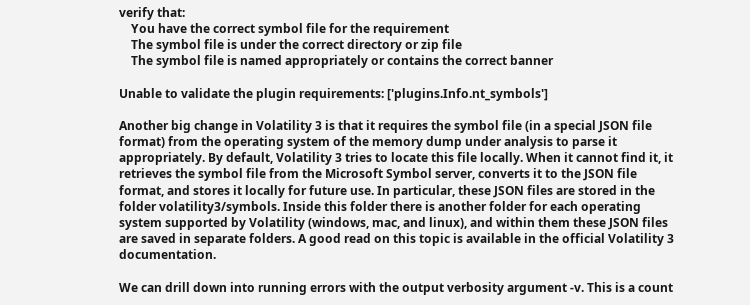verify that:
    You have the correct symbol file for the requirement
    The symbol file is under the correct directory or zip file
    The symbol file is named appropriately or contains the correct banner

Unable to validate the plugin requirements: ['plugins.Info.nt_symbols']

Another big change in Volatility 3 is that it requires the symbol file (in a special JSON file format) from the operating system of the memory dump under analysis to parse it appropriately. By default, Volatility 3 tries to locate this file locally. When it cannot find it, it retrieves the symbol file from the Microsoft Symbol server, converts it to the JSON file format, and stores it locally for future use. In particular, these JSON files are stored in the folder volatility3/symbols. Inside this folder there is another folder for each operating system supported by Volatility (windows, mac, and linux), and within them these JSON files are saved in separate folders. A good read on this topic is available in the official Volatility 3 documentation.

We can drill down into running errors with the output verbosity argument -v. This is a count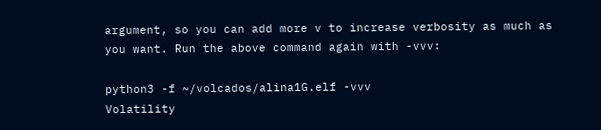argument, so you can add more v to increase verbosity as much as you want. Run the above command again with -vvv:

python3 -f ~/volcados/alina1G.elf -vvv
Volatility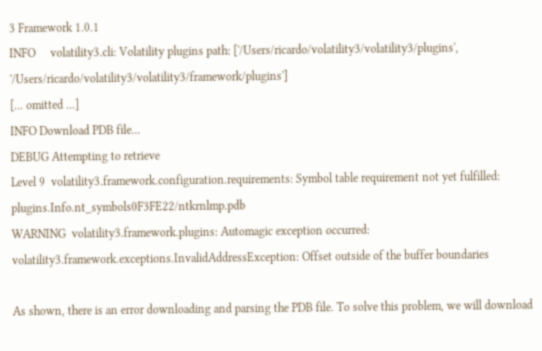3 Framework 1.0.1
INFO     volatility3.cli: Volatility plugins path: ['/Users/ricardo/volatility3/volatility3/plugins', '/Users/ricardo/volatility3/volatility3/framework/plugins']
[... omitted ...]
INFO Download PDB file...
DEBUG Attempting to retrieve
Level 9  volatility3.framework.configuration.requirements: Symbol table requirement not yet fulfilled: plugins.Info.nt_symbols0F3FE22/ntkrnlmp.pdb
WARNING  volatility3.framework.plugins: Automagic exception occurred: volatility3.framework.exceptions.InvalidAddressException: Offset outside of the buffer boundaries

As shown, there is an error downloading and parsing the PDB file. To solve this problem, we will download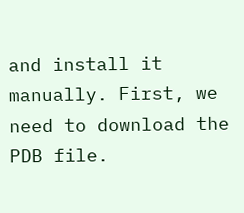and install it manually. First, we need to download the PDB file.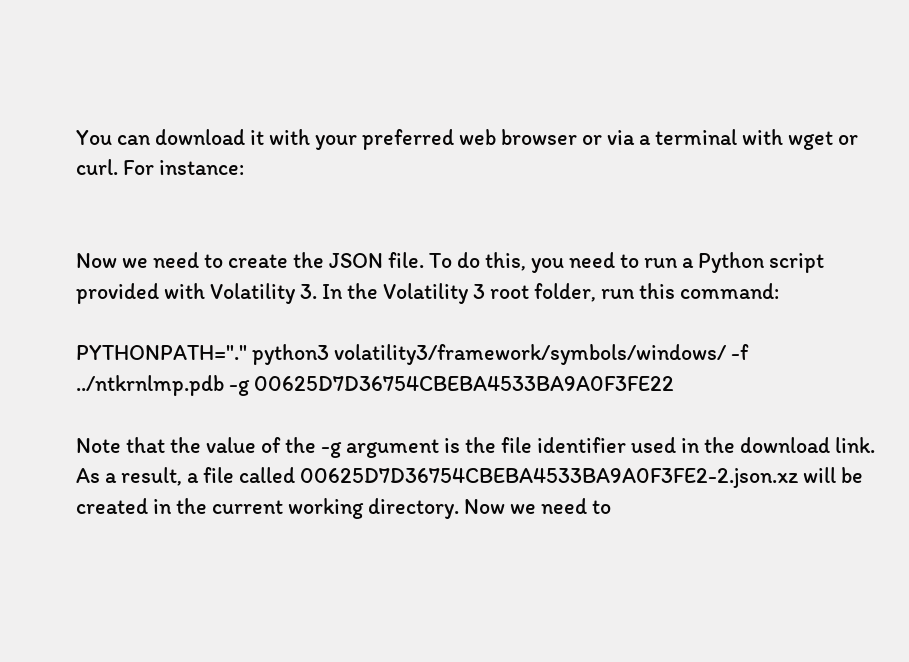You can download it with your preferred web browser or via a terminal with wget or curl. For instance:


Now we need to create the JSON file. To do this, you need to run a Python script provided with Volatility 3. In the Volatility 3 root folder, run this command:

PYTHONPATH="." python3 volatility3/framework/symbols/windows/ -f ../ntkrnlmp.pdb -g 00625D7D36754CBEBA4533BA9A0F3FE22

Note that the value of the -g argument is the file identifier used in the download link. As a result, a file called 00625D7D36754CBEBA4533BA9A0F3FE2-2.json.xz will be created in the current working directory. Now we need to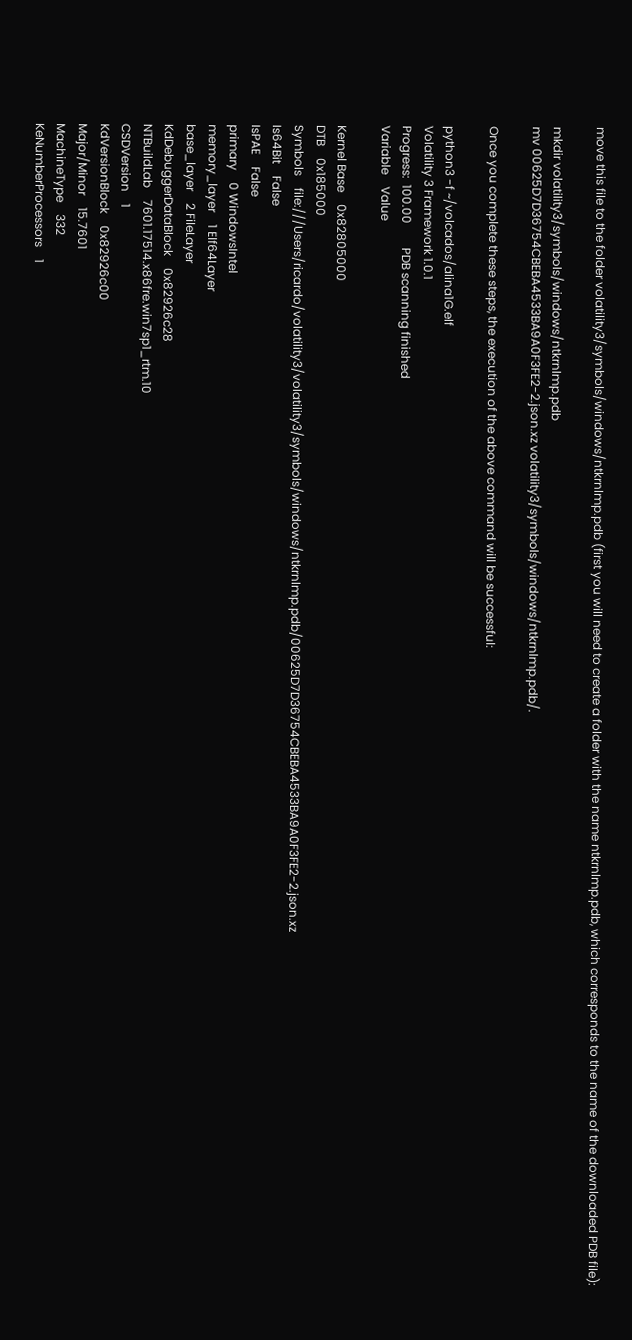move this file to the folder volatility3/symbols/windows/ntkrnlmp.pdb (first you will need to create a folder with the name ntkrnlmp.pdb, which corresponds to the name of the downloaded PDB file):

mkdir volatility3/symbols/windows/ntkrnlmp.pdb
mv 00625D7D36754CBEBA4533BA9A0F3FE2-2.json.xz volatility3/symbols/windows/ntkrnlmp.pdb/.

Once you complete these steps, the execution of the above command will be successful:

python3 -f ~/volcados/alina1G.elf
Volatility 3 Framework 1.0.1
Progress:  100.00        PDB scanning finished
Variable    Value

Kernel Base    0x82805000
DTB    0x185000
Symbols    file:///Users/ricardo/volatility3/volatility3/symbols/windows/ntkrnlmp.pdb/00625D7D36754CBEBA4533BA9A0F3FE2-2.json.xz
Is64Bit    False
IsPAE    False
primary    0 WindowsIntel
memory_layer    1 Elf64Layer
base_layer    2 FileLayer
KdDebuggerDataBlock    0x82926c28
NTBuildLab    7601.17514.x86fre.win7sp1_rtm.10
CSDVersion    1
KdVersionBlock    0x82926c00
Major/Minor    15.7601
MachineType    332
KeNumberProcessors    1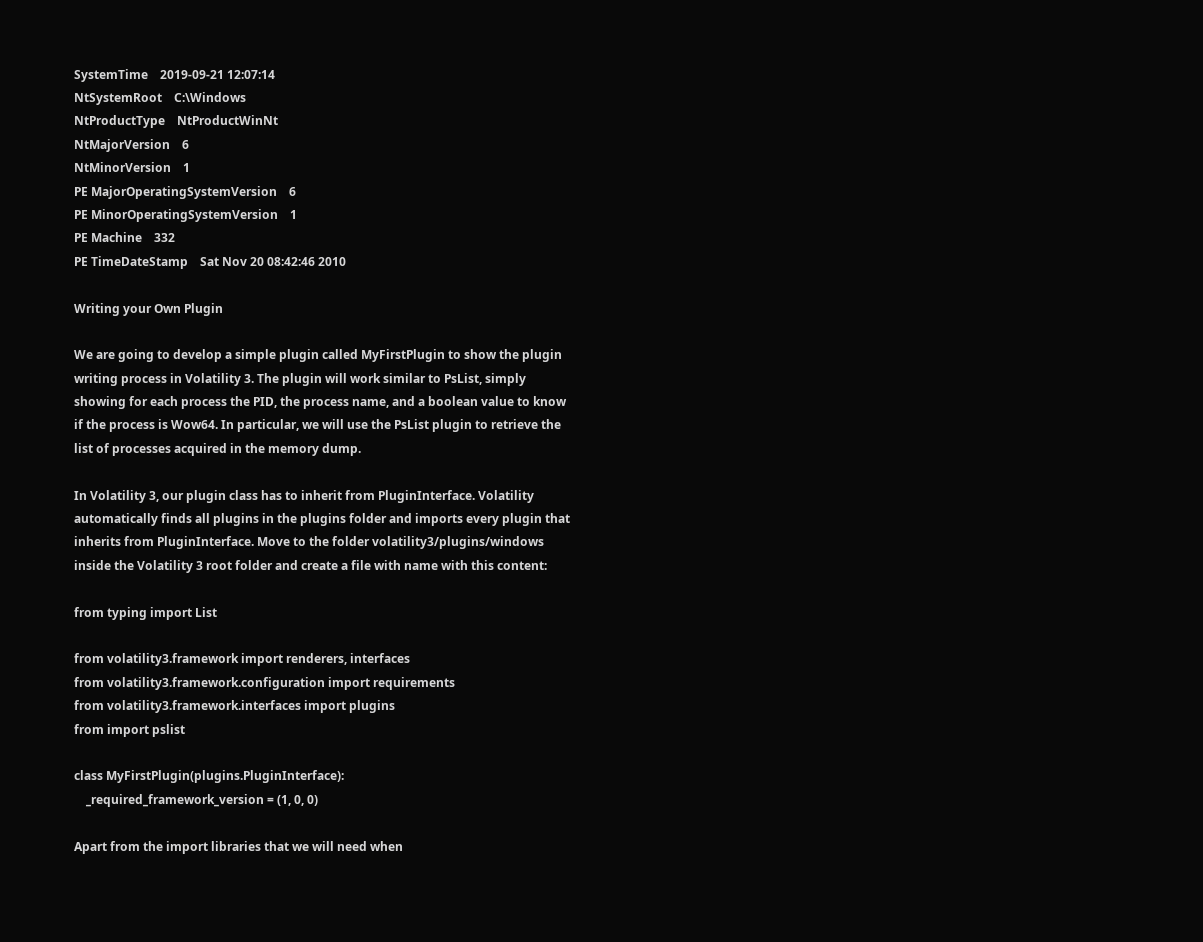SystemTime    2019-09-21 12:07:14
NtSystemRoot    C:\Windows
NtProductType    NtProductWinNt
NtMajorVersion    6
NtMinorVersion    1
PE MajorOperatingSystemVersion    6
PE MinorOperatingSystemVersion    1
PE Machine    332
PE TimeDateStamp    Sat Nov 20 08:42:46 2010

Writing your Own Plugin

We are going to develop a simple plugin called MyFirstPlugin to show the plugin writing process in Volatility 3. The plugin will work similar to PsList, simply showing for each process the PID, the process name, and a boolean value to know if the process is Wow64. In particular, we will use the PsList plugin to retrieve the list of processes acquired in the memory dump.

In Volatility 3, our plugin class has to inherit from PluginInterface. Volatility automatically finds all plugins in the plugins folder and imports every plugin that inherits from PluginInterface. Move to the folder volatility3/plugins/windows inside the Volatility 3 root folder and create a file with name with this content:

from typing import List

from volatility3.framework import renderers, interfaces
from volatility3.framework.configuration import requirements
from volatility3.framework.interfaces import plugins
from import pslist

class MyFirstPlugin(plugins.PluginInterface):
    _required_framework_version = (1, 0, 0)

Apart from the import libraries that we will need when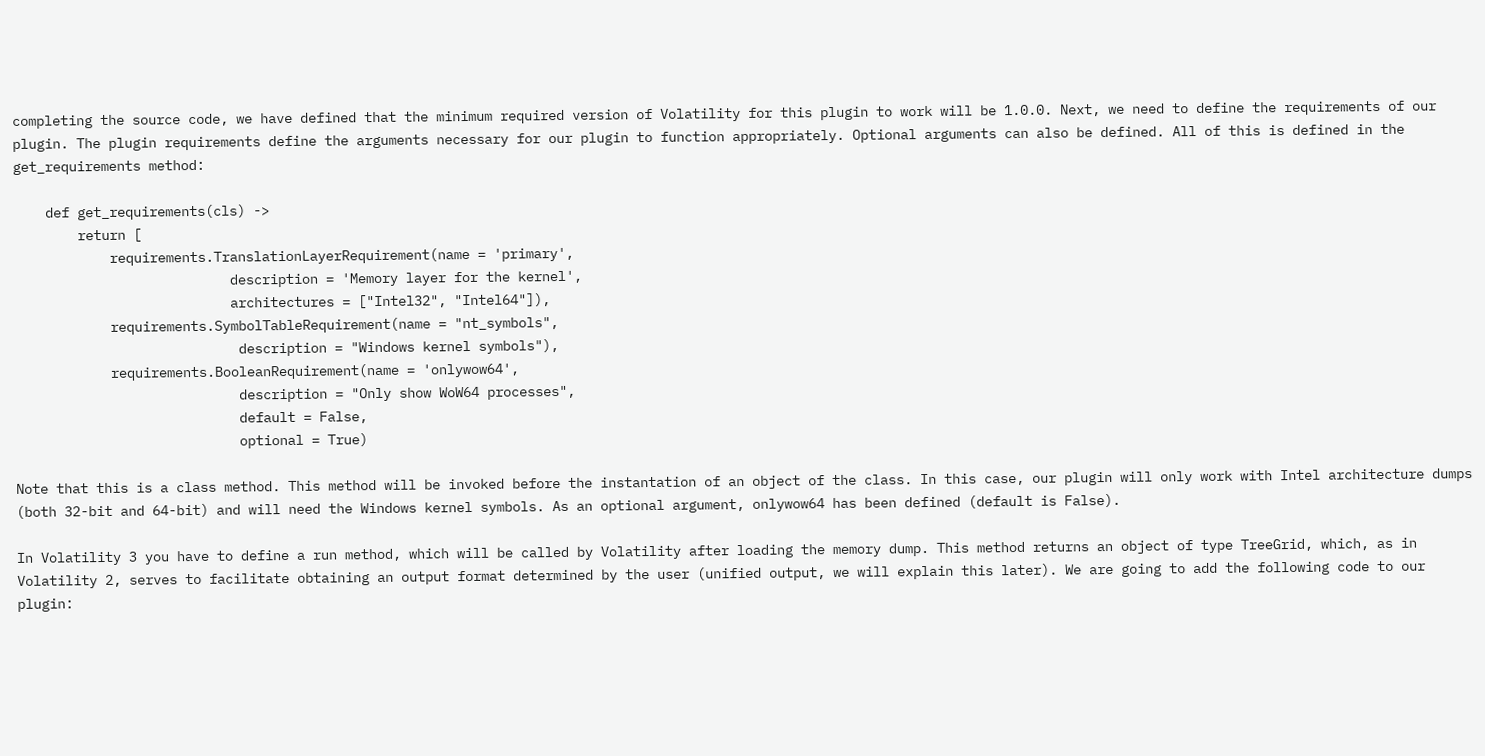completing the source code, we have defined that the minimum required version of Volatility for this plugin to work will be 1.0.0. Next, we need to define the requirements of our plugin. The plugin requirements define the arguments necessary for our plugin to function appropriately. Optional arguments can also be defined. All of this is defined in the get_requirements method:

    def get_requirements(cls) ->
        return [
            requirements.TranslationLayerRequirement(name = 'primary',
                           description = 'Memory layer for the kernel',
                           architectures = ["Intel32", "Intel64"]),
            requirements.SymbolTableRequirement(name = "nt_symbols",
                            description = "Windows kernel symbols"),
            requirements.BooleanRequirement(name = 'onlywow64',
                            description = "Only show WoW64 processes",
                            default = False,
                            optional = True)

Note that this is a class method. This method will be invoked before the instantation of an object of the class. In this case, our plugin will only work with Intel architecture dumps (both 32-bit and 64-bit) and will need the Windows kernel symbols. As an optional argument, onlywow64 has been defined (default is False).

In Volatility 3 you have to define a run method, which will be called by Volatility after loading the memory dump. This method returns an object of type TreeGrid, which, as in Volatility 2, serves to facilitate obtaining an output format determined by the user (unified output, we will explain this later). We are going to add the following code to our plugin: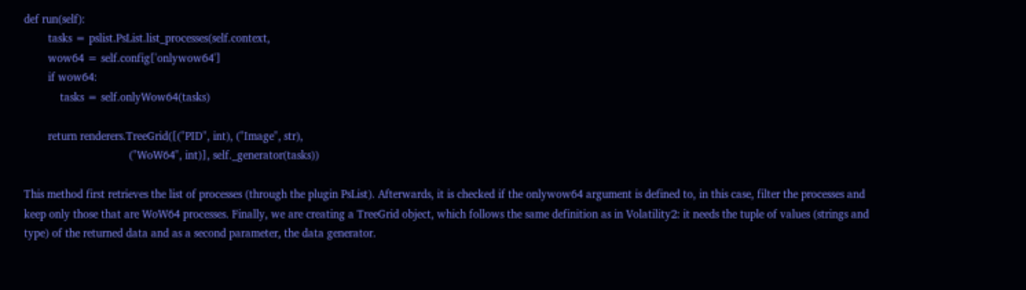def run(self):
        tasks = pslist.PsList.list_processes(self.context,
        wow64 = self.config['onlywow64']
        if wow64:
            tasks = self.onlyWow64(tasks)

        return renderers.TreeGrid([("PID", int), ("Image", str),
                                   ("WoW64", int)], self._generator(tasks))

This method first retrieves the list of processes (through the plugin PsList). Afterwards, it is checked if the onlywow64 argument is defined to, in this case, filter the processes and keep only those that are WoW64 processes. Finally, we are creating a TreeGrid object, which follows the same definition as in Volatility2: it needs the tuple of values (strings and type) of the returned data and as a second parameter, the data generator.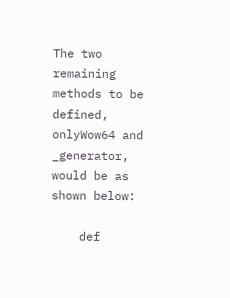The two remaining methods to be defined, onlyWow64 and _generator, would be as shown below:

    def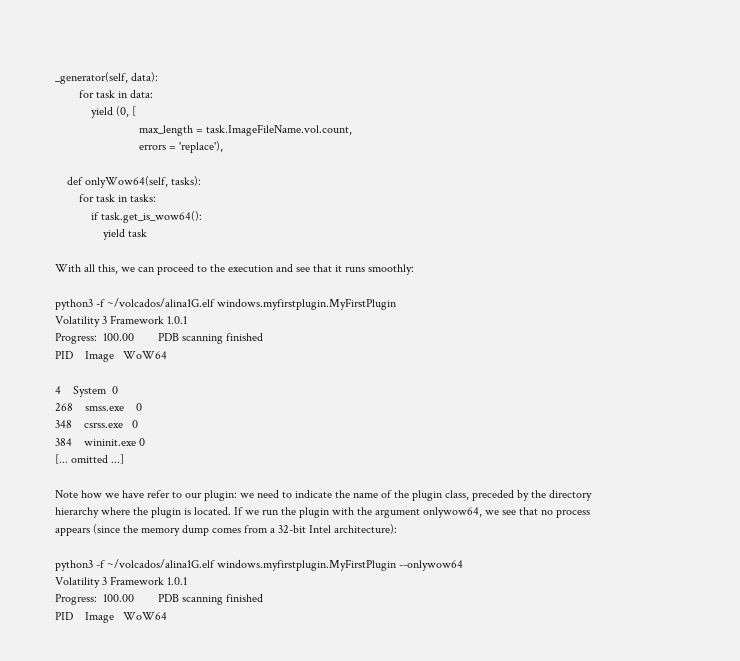_generator(self, data):
        for task in data:
            yield (0, [
                            max_length = task.ImageFileName.vol.count,
                            errors = 'replace'),

    def onlyWow64(self, tasks):
        for task in tasks:
            if task.get_is_wow64():
                yield task

With all this, we can proceed to the execution and see that it runs smoothly:

python3 -f ~/volcados/alina1G.elf windows.myfirstplugin.MyFirstPlugin
Volatility 3 Framework 1.0.1
Progress:  100.00        PDB scanning finished
PID    Image   WoW64

4    System  0
268    smss.exe    0
348    csrss.exe   0
384    wininit.exe 0
[... omitted ...]

Note how we have refer to our plugin: we need to indicate the name of the plugin class, preceded by the directory hierarchy where the plugin is located. If we run the plugin with the argument onlywow64, we see that no process appears (since the memory dump comes from a 32-bit Intel architecture):

python3 -f ~/volcados/alina1G.elf windows.myfirstplugin.MyFirstPlugin --onlywow64
Volatility 3 Framework 1.0.1
Progress:  100.00        PDB scanning finished
PID    Image   WoW64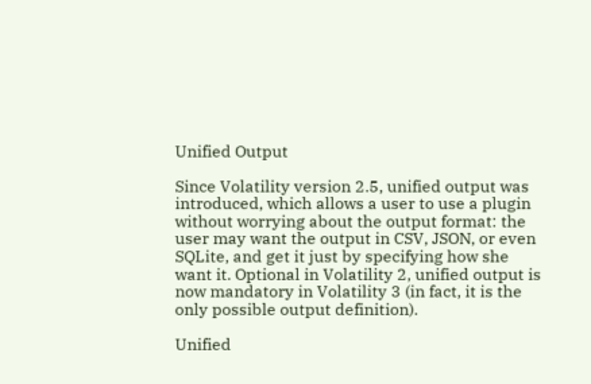Unified Output

Since Volatility version 2.5, unified output was introduced, which allows a user to use a plugin without worrying about the output format: the user may want the output in CSV, JSON, or even SQLite, and get it just by specifying how she want it. Optional in Volatility 2, unified output is now mandatory in Volatility 3 (in fact, it is the only possible output definition).

Unified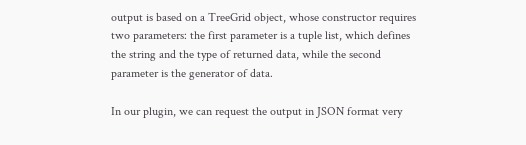output is based on a TreeGrid object, whose constructor requires two parameters: the first parameter is a tuple list, which defines the string and the type of returned data, while the second parameter is the generator of data.

In our plugin, we can request the output in JSON format very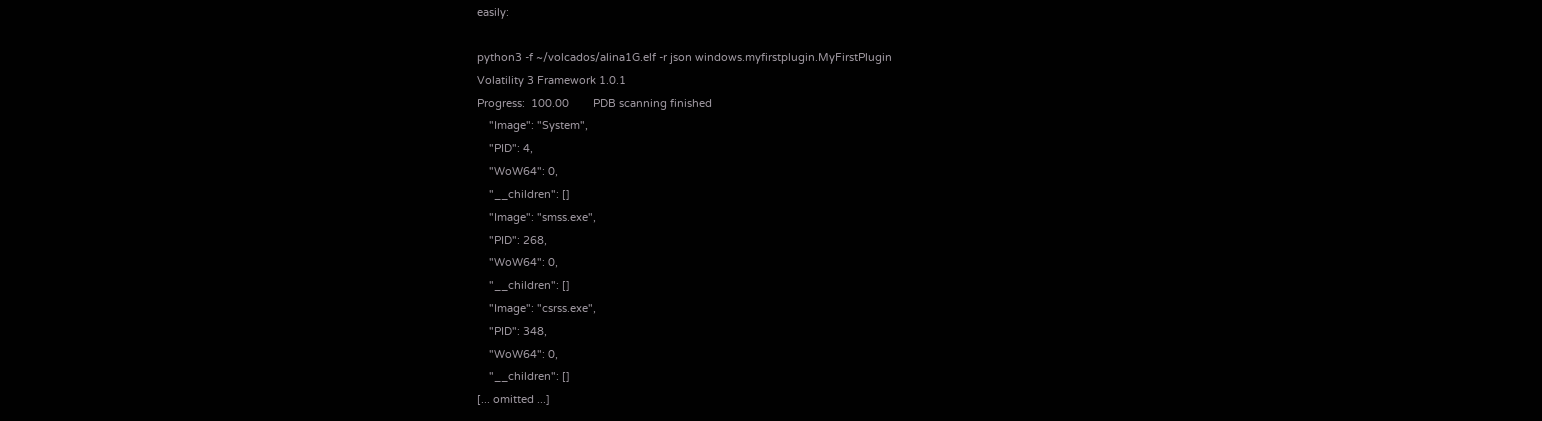easily:

python3 -f ~/volcados/alina1G.elf -r json windows.myfirstplugin.MyFirstPlugin
Volatility 3 Framework 1.0.1
Progress:  100.00        PDB scanning finished
    "Image": "System",
    "PID": 4,
    "WoW64": 0,
    "__children": []
    "Image": "smss.exe",
    "PID": 268,
    "WoW64": 0,
    "__children": []
    "Image": "csrss.exe",
    "PID": 348,
    "WoW64": 0,
    "__children": []
[... omitted ...]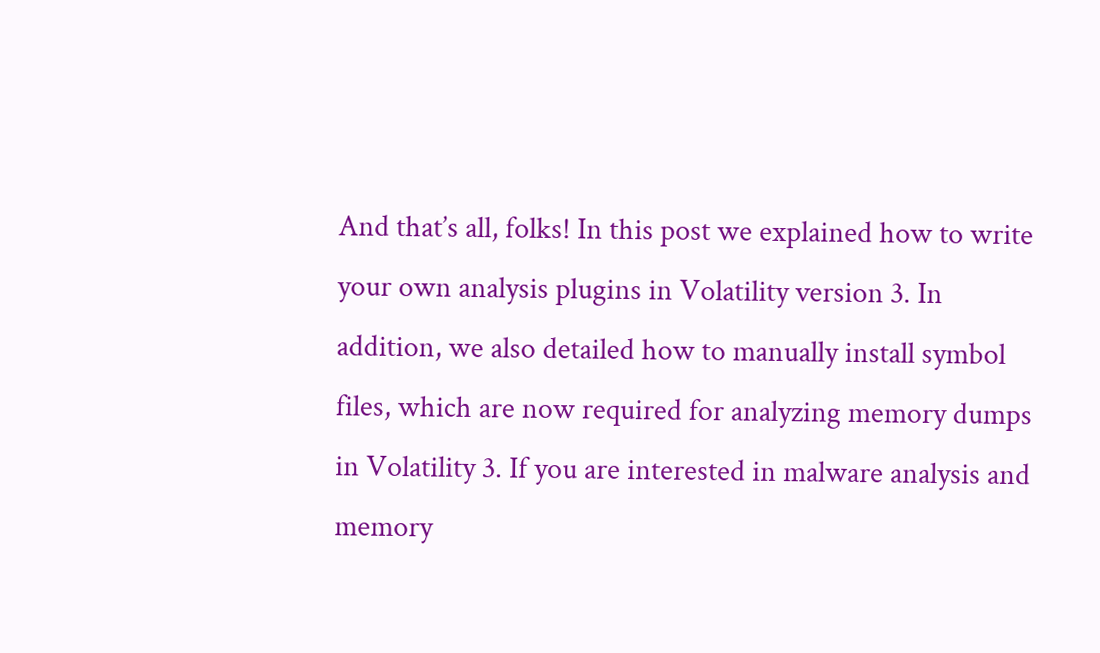And that’s all, folks! In this post we explained how to write your own analysis plugins in Volatility version 3. In addition, we also detailed how to manually install symbol files, which are now required for analyzing memory dumps in Volatility 3. If you are interested in malware analysis and memory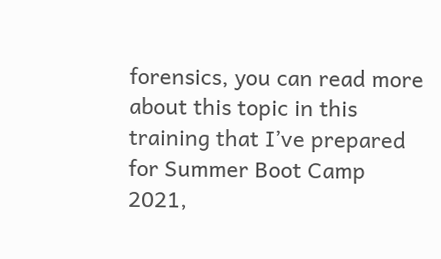forensics, you can read more about this topic in this training that I’ve prepared for Summer Boot Camp 2021,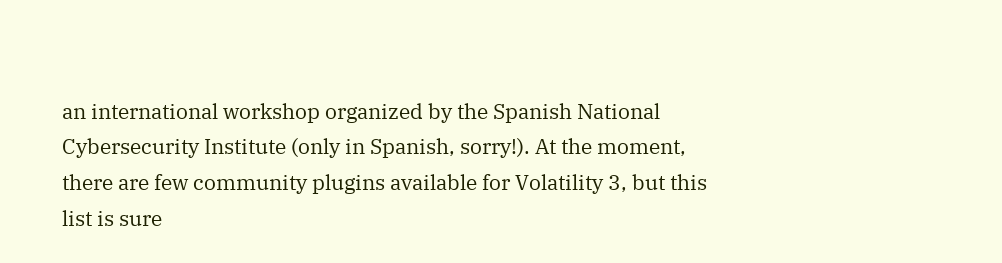an international workshop organized by the Spanish National Cybersecurity Institute (only in Spanish, sorry!). At the moment, there are few community plugins available for Volatility 3, but this list is sure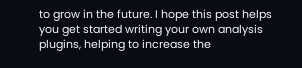to grow in the future. I hope this post helps you get started writing your own analysis plugins, helping to increase the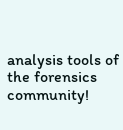analysis tools of the forensics community!